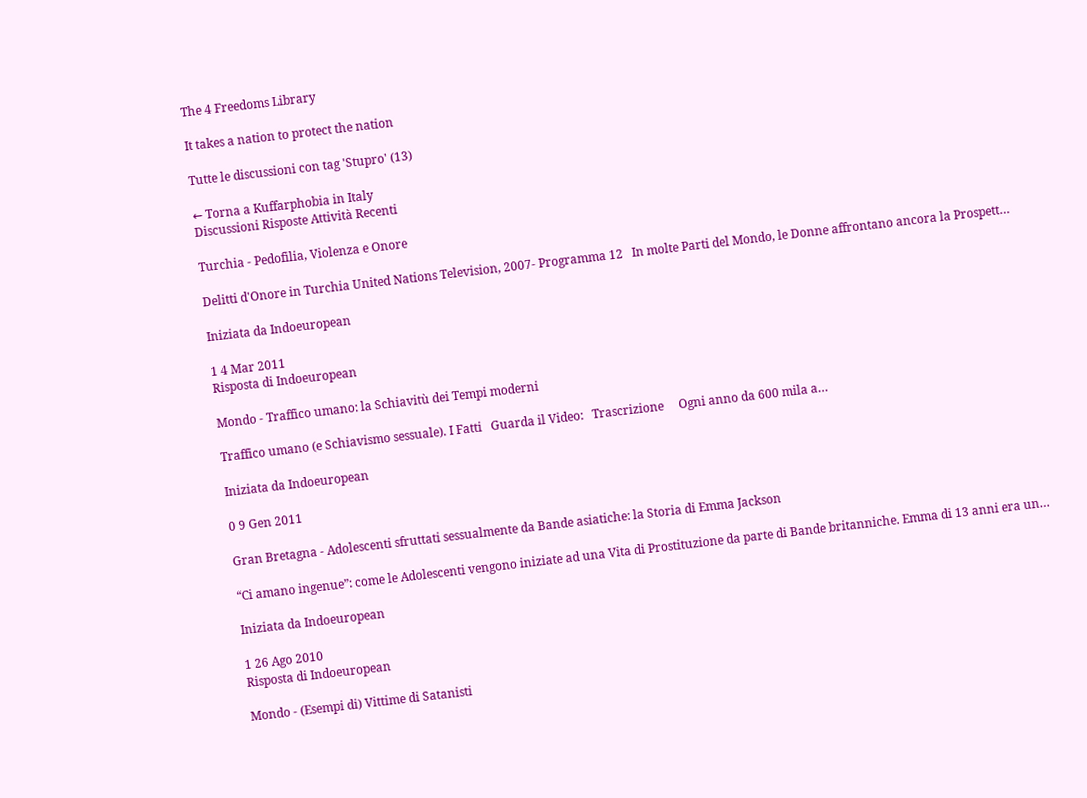The 4 Freedoms Library

It takes a nation to protect the nation

Tutte le discussioni con tag 'Stupro' (13)

← Torna a Kuffarphobia in Italy
Discussioni Risposte Attività Recenti

Turchia - Pedofilia, Violenza e Onore

Delitti d'Onore in Turchia United Nations Television, 2007- Programma 12   In molte Parti del Mondo, le Donne affrontano ancora la Prospett…

Iniziata da Indoeuropean

1 4 Mar 2011
Risposta di Indoeuropean

Mondo - Traffico umano: la Schiavitù dei Tempi moderni

Traffico umano (e Schiavismo sessuale). I Fatti   Guarda il Video:   Trascrizione     Ogni anno da 600 mila a…

Iniziata da Indoeuropean

0 9 Gen 2011

Gran Bretagna - Adolescenti sfruttati sessualmente da Bande asiatiche: la Storia di Emma Jackson

“Ci amano ingenue”: come le Adolescenti vengono iniziate ad una Vita di Prostituzione da parte di Bande britanniche. Emma di 13 anni era un…

Iniziata da Indoeuropean

1 26 Ago 2010
Risposta di Indoeuropean

Mondo - (Esempi di) Vittime di Satanisti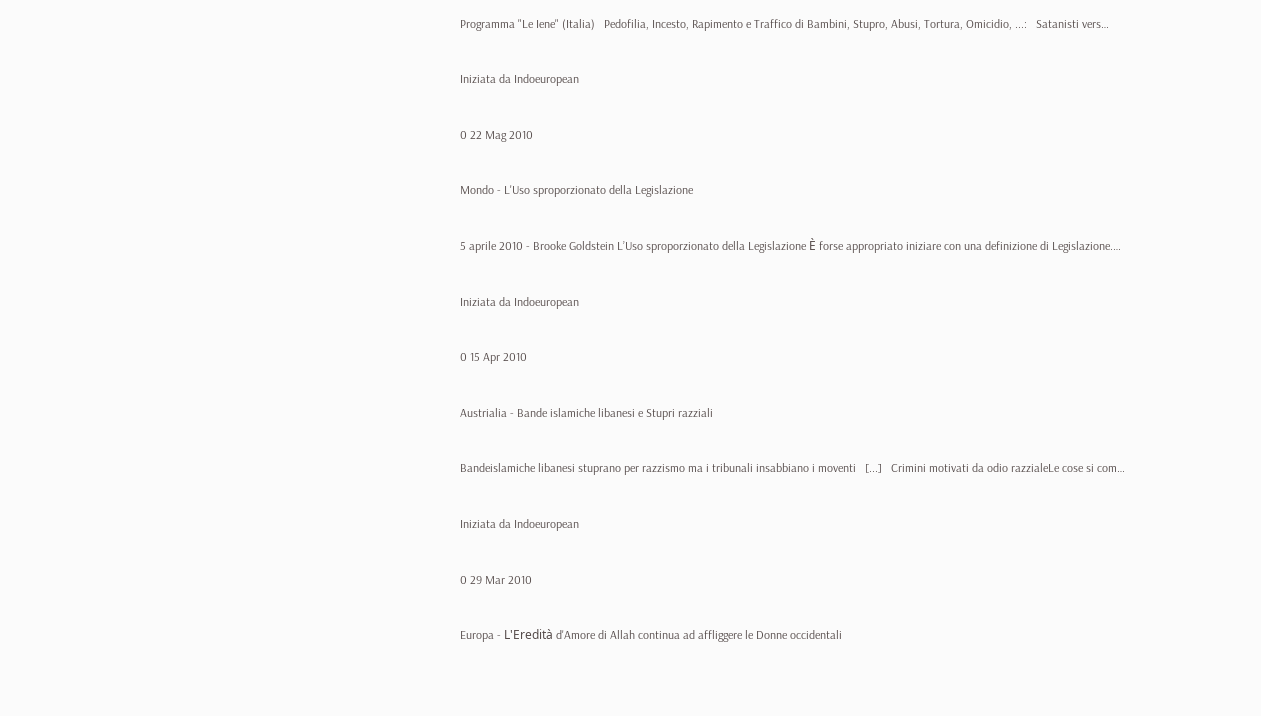Programma "Le Iene" (Italia)   Pedofilia, Incesto, Rapimento e Traffico di Bambini, Stupro, Abusi, Tortura, Omicidio, ...:   Satanisti vers…

Iniziata da Indoeuropean

0 22 Mag 2010

Mondo - L'Uso sproporzionato della Legislazione

5 aprile 2010 - Brooke Goldstein L’Uso sproporzionato della Legislazione È forse appropriato iniziare con una definizione di Legislazione.…

Iniziata da Indoeuropean

0 15 Apr 2010

Austrialia - Bande islamiche libanesi e Stupri razziali

Bandeislamiche libanesi stuprano per razzismo ma i tribunali insabbiano i moventi   [...]   Crimini motivati da odio razzialeLe cose si com…

Iniziata da Indoeuropean

0 29 Mar 2010

Europa - L'Eredità d'Amore di Allah continua ad affliggere le Donne occidentali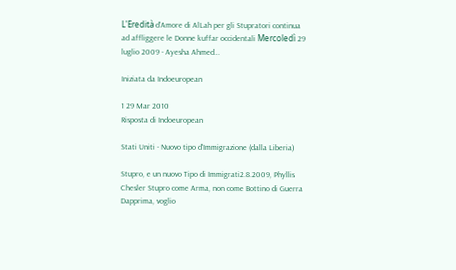L'Eredità d’Amore di AlLah per gli Stupratori continua ad affliggere le Donne kuffar occidentali Mercoledì 29 luglio 2009 - Ayesha Ahmed…

Iniziata da Indoeuropean

1 29 Mar 2010
Risposta di Indoeuropean

Stati Uniti - Nuovo tipo d'Immigrazione (dalla Liberia)

Stupro, e un nuovo Tipo di Immigrati2.8.2009, Phyllis Chesler Stupro come Arma, non come Bottino di Guerra Dapprima, voglio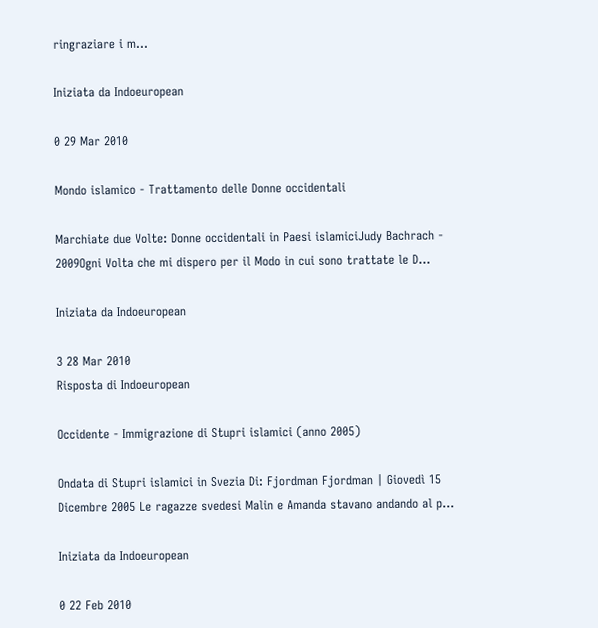ringraziare i m…

Iniziata da Indoeuropean

0 29 Mar 2010

Mondo islamico - Trattamento delle Donne occidentali

Marchiate due Volte: Donne occidentali in Paesi islamiciJudy Bachrach - 2009Ogni Volta che mi dispero per il Modo in cui sono trattate le D…

Iniziata da Indoeuropean

3 28 Mar 2010
Risposta di Indoeuropean

Occidente - Immigrazione di Stupri islamici (anno 2005)

Ondata di Stupri islamici in Svezia Di: Fjordman Fjordman | Giovedì 15 Dicembre 2005 Le ragazze svedesi Malin e Amanda stavano andando al p…

Iniziata da Indoeuropean

0 22 Feb 2010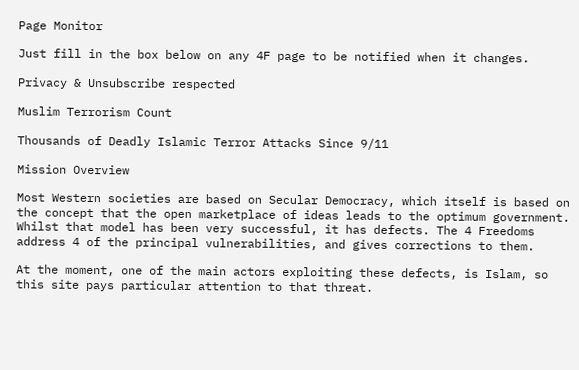Page Monitor

Just fill in the box below on any 4F page to be notified when it changes.

Privacy & Unsubscribe respected

Muslim Terrorism Count

Thousands of Deadly Islamic Terror Attacks Since 9/11

Mission Overview

Most Western societies are based on Secular Democracy, which itself is based on the concept that the open marketplace of ideas leads to the optimum government. Whilst that model has been very successful, it has defects. The 4 Freedoms address 4 of the principal vulnerabilities, and gives corrections to them.

At the moment, one of the main actors exploiting these defects, is Islam, so this site pays particular attention to that threat.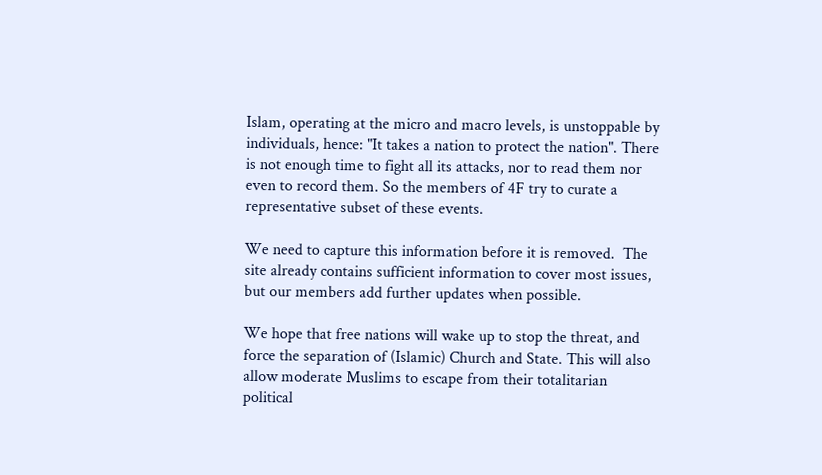Islam, operating at the micro and macro levels, is unstoppable by individuals, hence: "It takes a nation to protect the nation". There is not enough time to fight all its attacks, nor to read them nor even to record them. So the members of 4F try to curate a representative subset of these events.

We need to capture this information before it is removed.  The site already contains sufficient information to cover most issues, but our members add further updates when possible.

We hope that free nations will wake up to stop the threat, and force the separation of (Islamic) Church and State. This will also allow moderate Muslims to escape from their totalitarian political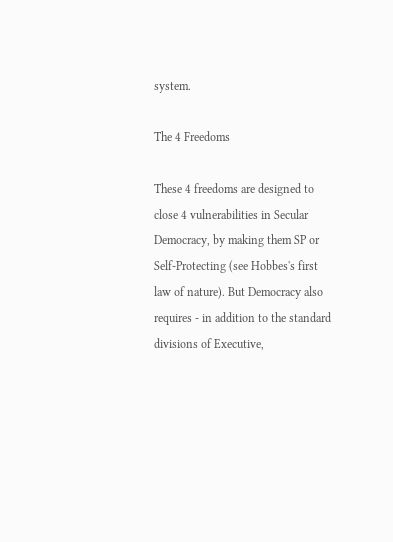system.

The 4 Freedoms

These 4 freedoms are designed to close 4 vulnerabilities in Secular Democracy, by making them SP or Self-Protecting (see Hobbes's first law of nature). But Democracy also requires - in addition to the standard divisions of Executive,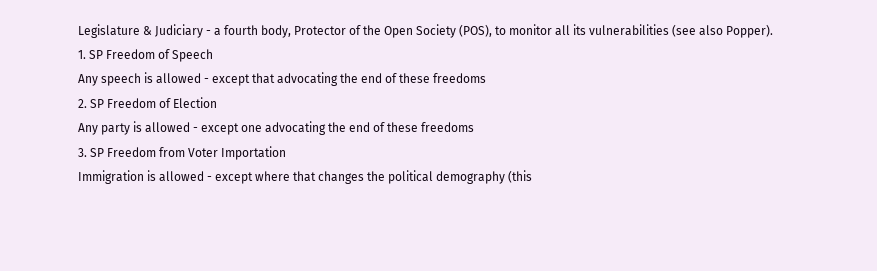Legislature & Judiciary - a fourth body, Protector of the Open Society (POS), to monitor all its vulnerabilities (see also Popper).
1. SP Freedom of Speech
Any speech is allowed - except that advocating the end of these freedoms
2. SP Freedom of Election
Any party is allowed - except one advocating the end of these freedoms
3. SP Freedom from Voter Importation
Immigration is allowed - except where that changes the political demography (this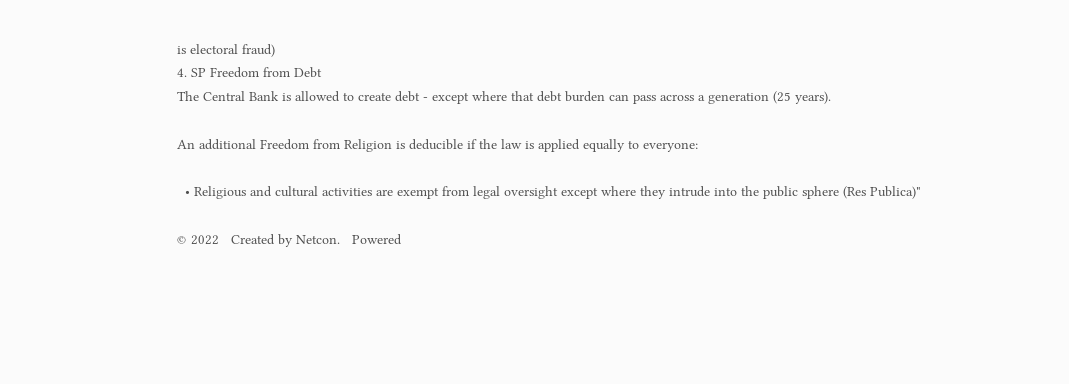is electoral fraud)
4. SP Freedom from Debt
The Central Bank is allowed to create debt - except where that debt burden can pass across a generation (25 years).

An additional Freedom from Religion is deducible if the law is applied equally to everyone:

  • Religious and cultural activities are exempt from legal oversight except where they intrude into the public sphere (Res Publica)"

© 2022   Created by Netcon.   Powered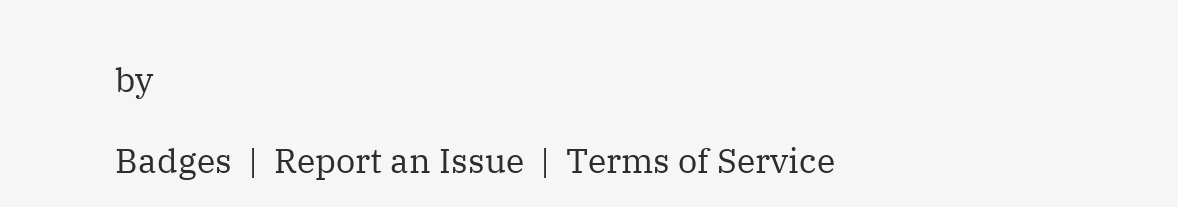by

Badges  |  Report an Issue  |  Terms of Service